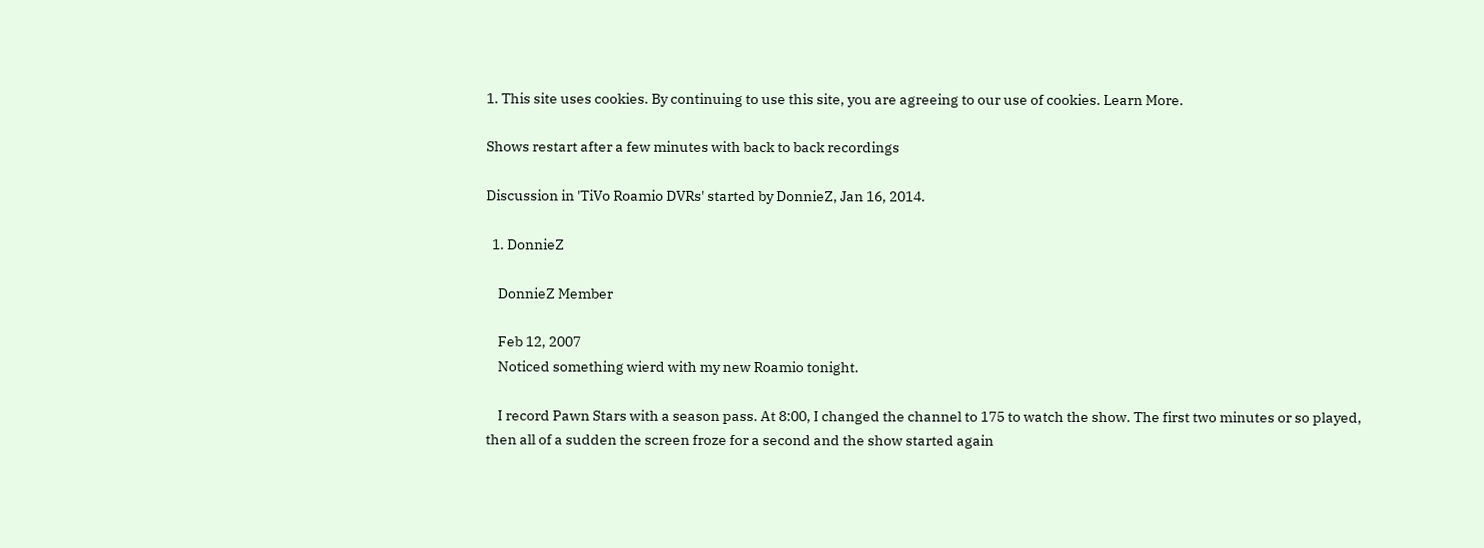1. This site uses cookies. By continuing to use this site, you are agreeing to our use of cookies. Learn More.

Shows restart after a few minutes with back to back recordings

Discussion in 'TiVo Roamio DVRs' started by DonnieZ, Jan 16, 2014.

  1. DonnieZ

    DonnieZ Member

    Feb 12, 2007
    Noticed something wierd with my new Roamio tonight.

    I record Pawn Stars with a season pass. At 8:00, I changed the channel to 175 to watch the show. The first two minutes or so played, then all of a sudden the screen froze for a second and the show started again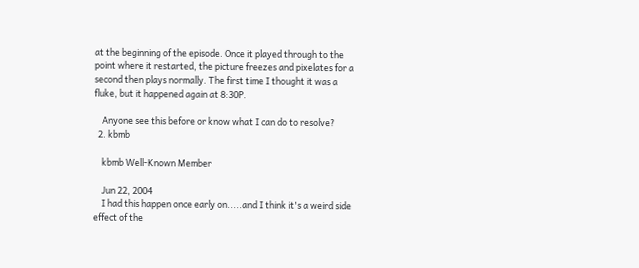at the beginning of the episode. Once it played through to the point where it restarted, the picture freezes and pixelates for a second then plays normally. The first time I thought it was a fluke, but it happened again at 8:30P.

    Anyone see this before or know what I can do to resolve?
  2. kbmb

    kbmb Well-Known Member

    Jun 22, 2004
    I had this happen once early on.....and I think it's a weird side effect of the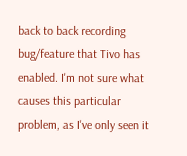back to back recording bug/feature that Tivo has enabled. I'm not sure what causes this particular problem, as I've only seen it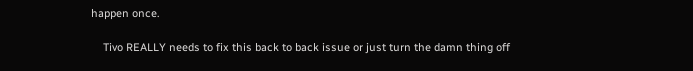happen once.

    Tivo REALLY needs to fix this back to back issue or just turn the damn thing off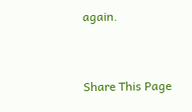again.


Share This Page